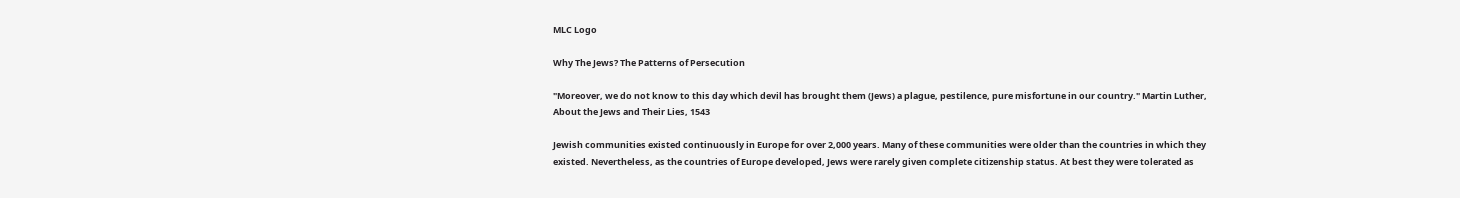MLC Logo

Why The Jews? The Patterns of Persecution

"Moreover, we do not know to this day which devil has brought them (Jews) a plague, pestilence, pure misfortune in our country." Martin Luther, About the Jews and Their Lies, 1543

Jewish communities existed continuously in Europe for over 2,000 years. Many of these communities were older than the countries in which they existed. Nevertheless, as the countries of Europe developed, Jews were rarely given complete citizenship status. At best they were tolerated as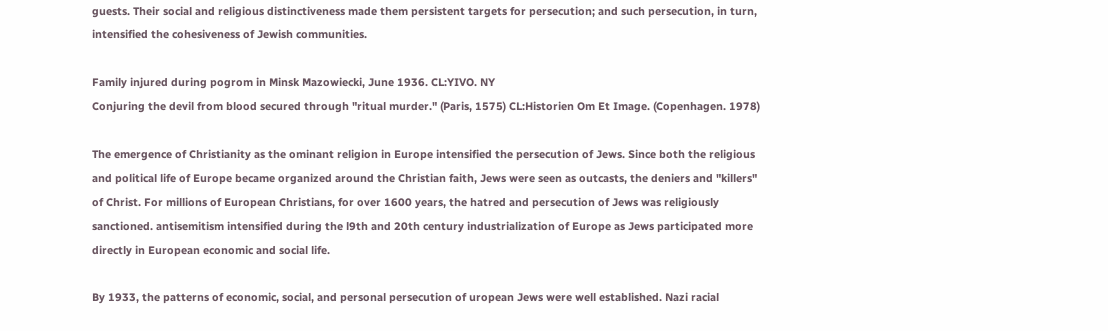guests. Their social and religious distinctiveness made them persistent targets for persecution; and such persecution, in turn, intensified the cohesiveness of Jewish communities.

Family injured during pogrom in Minsk Mazowiecki, June 1936. CL:YIVO. NY
Conjuring the devil from blood secured through "ritual murder." (Paris, 1575) CL:Historien Om Et Image. (Copenhagen. 1978)

The emergence of Christianity as the ominant religion in Europe intensified the persecution of Jews. Since both the religious and political life of Europe became organized around the Christian faith, Jews were seen as outcasts, the deniers and "killers" of Christ. For millions of European Christians, for over 1600 years, the hatred and persecution of Jews was religiously sanctioned. antisemitism intensified during the l9th and 20th century industrialization of Europe as Jews participated more directly in European economic and social life.

By 1933, the patterns of economic, social, and personal persecution of uropean Jews were well established. Nazi racial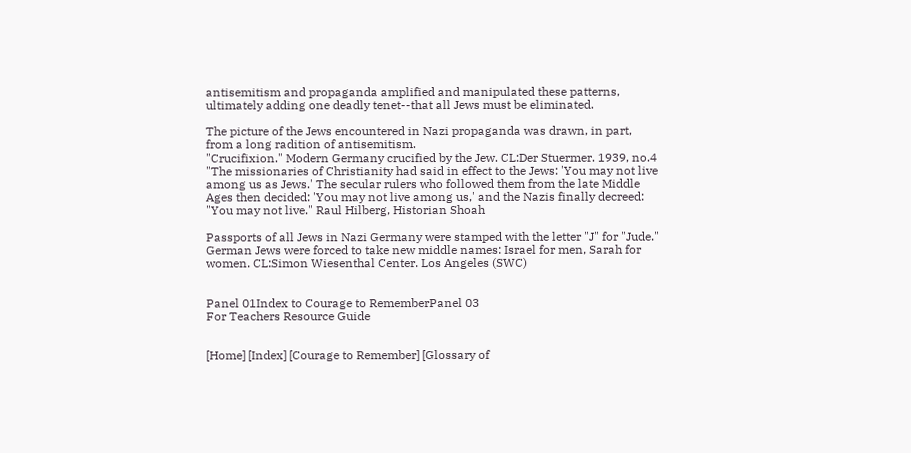antisemitism and propaganda amplified and manipulated these patterns, ultimately adding one deadly tenet--that all Jews must be eliminated.

The picture of the Jews encountered in Nazi propaganda was drawn, in part, from a long radition of antisemitism.
"Crucifixion." Modern Germany crucified by the Jew. CL:Der Stuermer. 1939, no.4
"The missionaries of Christianity had said in effect to the Jews: 'You may not live among us as Jews.' The secular rulers who followed them from the late Middle Ages then decided: 'You may not live among us,' and the Nazis finally decreed: "You may not live." Raul Hilberg, Historian Shoah

Passports of all Jews in Nazi Germany were stamped with the letter "J" for "Jude." German Jews were forced to take new middle names: Israel for men, Sarah for women. CL:Simon Wiesenthal Center. Los Angeles (SWC)


Panel 01Index to Courage to RememberPanel 03
For Teachers Resource Guide


[Home] [Index] [Courage to Remember] [Glossary of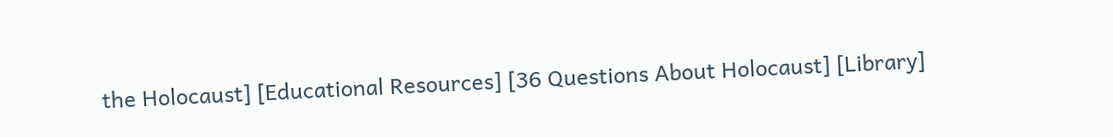the Holocaust] [Educational Resources] [36 Questions About Holocaust] [Library]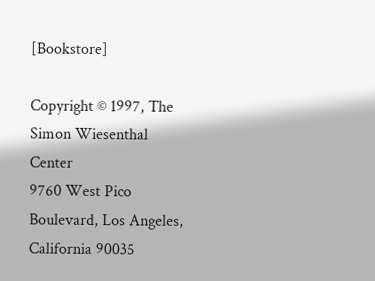[Bookstore]

Copyright © 1997, The Simon Wiesenthal Center
9760 West Pico Boulevard, Los Angeles, California 90035